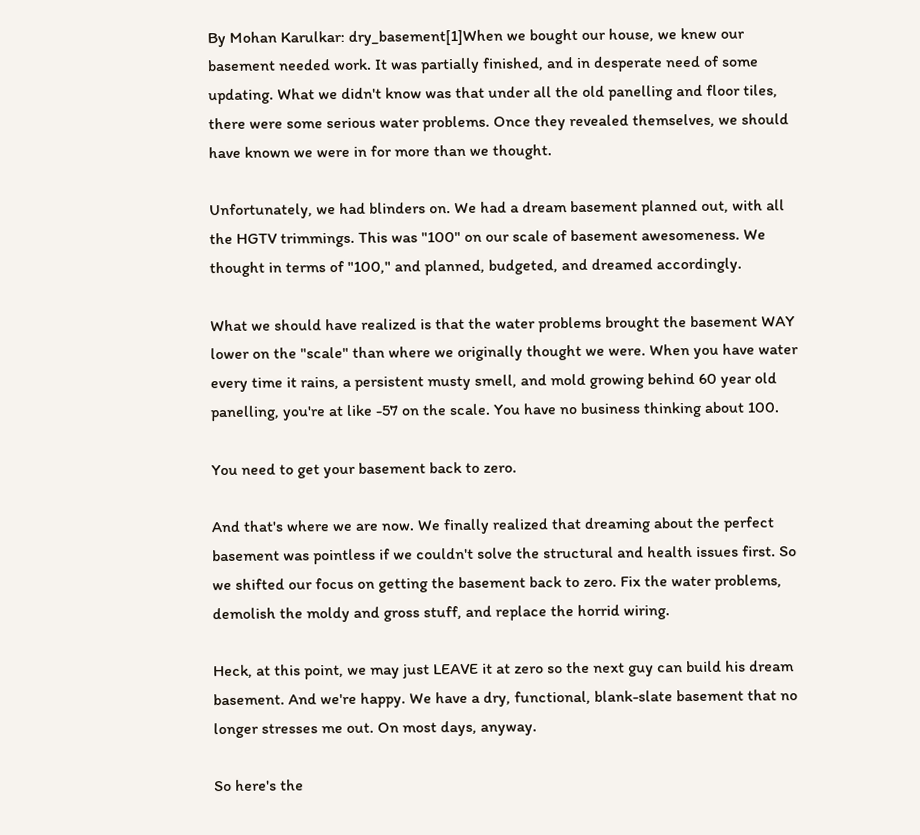By Mohan Karulkar: dry_basement[1]When we bought our house, we knew our basement needed work. It was partially finished, and in desperate need of some updating. What we didn't know was that under all the old panelling and floor tiles, there were some serious water problems. Once they revealed themselves, we should have known we were in for more than we thought.

Unfortunately, we had blinders on. We had a dream basement planned out, with all the HGTV trimmings. This was "100" on our scale of basement awesomeness. We thought in terms of "100," and planned, budgeted, and dreamed accordingly.

What we should have realized is that the water problems brought the basement WAY lower on the "scale" than where we originally thought we were. When you have water every time it rains, a persistent musty smell, and mold growing behind 60 year old panelling, you're at like -57 on the scale. You have no business thinking about 100.

You need to get your basement back to zero.

And that's where we are now. We finally realized that dreaming about the perfect basement was pointless if we couldn't solve the structural and health issues first. So we shifted our focus on getting the basement back to zero. Fix the water problems, demolish the moldy and gross stuff, and replace the horrid wiring.

Heck, at this point, we may just LEAVE it at zero so the next guy can build his dream basement. And we're happy. We have a dry, functional, blank-slate basement that no longer stresses me out. On most days, anyway.

So here's the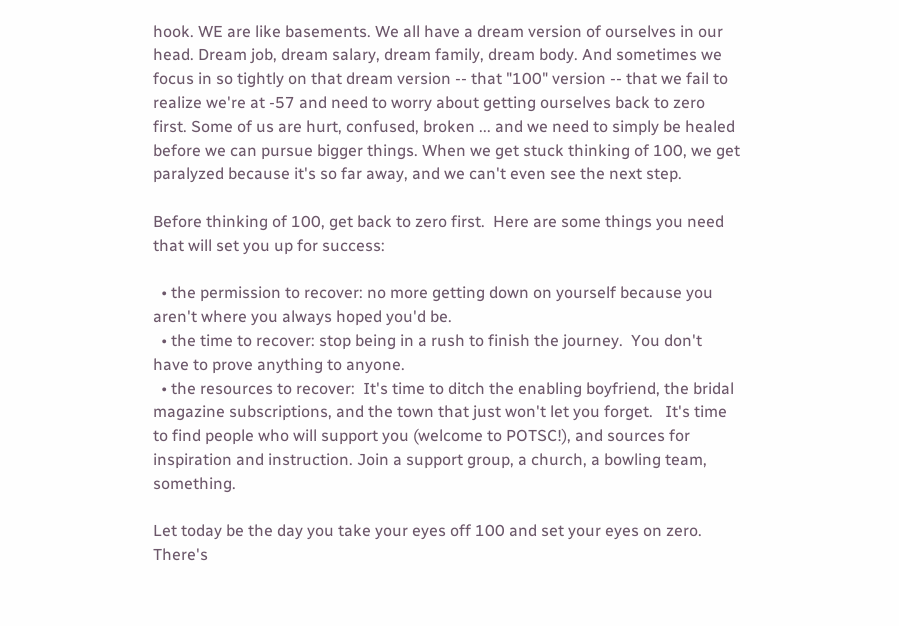hook. WE are like basements. We all have a dream version of ourselves in our head. Dream job, dream salary, dream family, dream body. And sometimes we focus in so tightly on that dream version -- that "100" version -- that we fail to realize we're at -57 and need to worry about getting ourselves back to zero first. Some of us are hurt, confused, broken ... and we need to simply be healed before we can pursue bigger things. When we get stuck thinking of 100, we get paralyzed because it's so far away, and we can't even see the next step.

Before thinking of 100, get back to zero first.  Here are some things you need that will set you up for success:

  • the permission to recover: no more getting down on yourself because you aren't where you always hoped you'd be.
  • the time to recover: stop being in a rush to finish the journey.  You don't have to prove anything to anyone.
  • the resources to recover:  It's time to ditch the enabling boyfriend, the bridal magazine subscriptions, and the town that just won't let you forget.   It's time to find people who will support you (welcome to POTSC!), and sources for inspiration and instruction. Join a support group, a church, a bowling team, something.

Let today be the day you take your eyes off 100 and set your eyes on zero.  There's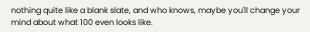nothing quite like a blank slate, and who knows, maybe you'll change your mind about what 100 even looks like.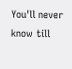You'll never know till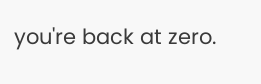you're back at zero.